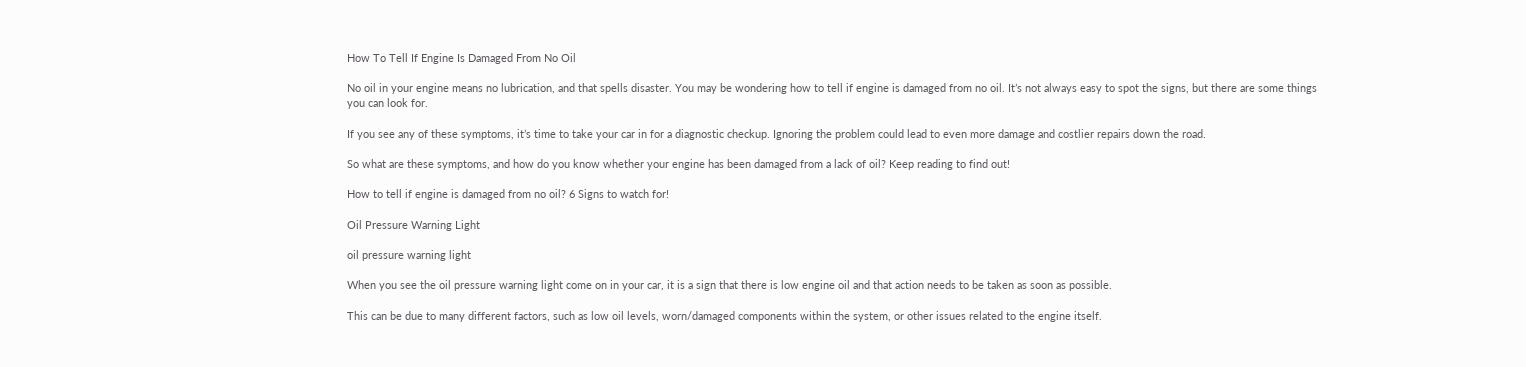How To Tell If Engine Is Damaged From No Oil

No oil in your engine means no lubrication, and that spells disaster. You may be wondering how to tell if engine is damaged from no oil. It’s not always easy to spot the signs, but there are some things you can look for.

If you see any of these symptoms, it’s time to take your car in for a diagnostic checkup. Ignoring the problem could lead to even more damage and costlier repairs down the road.

So what are these symptoms, and how do you know whether your engine has been damaged from a lack of oil? Keep reading to find out!

How to tell if engine is damaged from no oil? 6 Signs to watch for!

Oil Pressure Warning Light

oil pressure warning light

When you see the oil pressure warning light come on in your car, it is a sign that there is low engine oil and that action needs to be taken as soon as possible.

This can be due to many different factors, such as low oil levels, worn/damaged components within the system, or other issues related to the engine itself.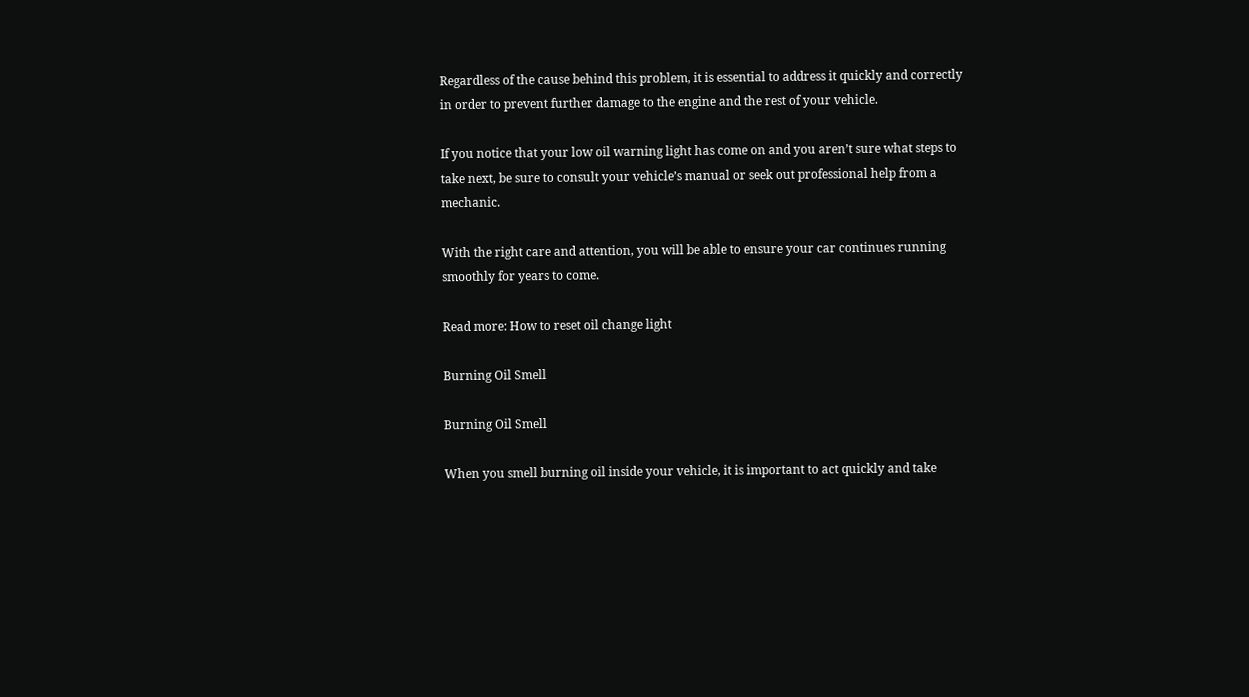Regardless of the cause behind this problem, it is essential to address it quickly and correctly in order to prevent further damage to the engine and the rest of your vehicle.

If you notice that your low oil warning light has come on and you aren’t sure what steps to take next, be sure to consult your vehicle’s manual or seek out professional help from a mechanic.

With the right care and attention, you will be able to ensure your car continues running smoothly for years to come.

Read more: How to reset oil change light

Burning Oil Smell

Burning Oil Smell

When you smell burning oil inside your vehicle, it is important to act quickly and take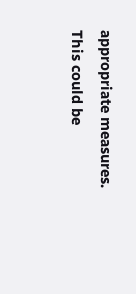appropriate measures. This could be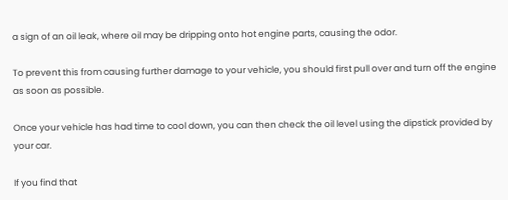a sign of an oil leak, where oil may be dripping onto hot engine parts, causing the odor.

To prevent this from causing further damage to your vehicle, you should first pull over and turn off the engine as soon as possible.

Once your vehicle has had time to cool down, you can then check the oil level using the dipstick provided by your car.

If you find that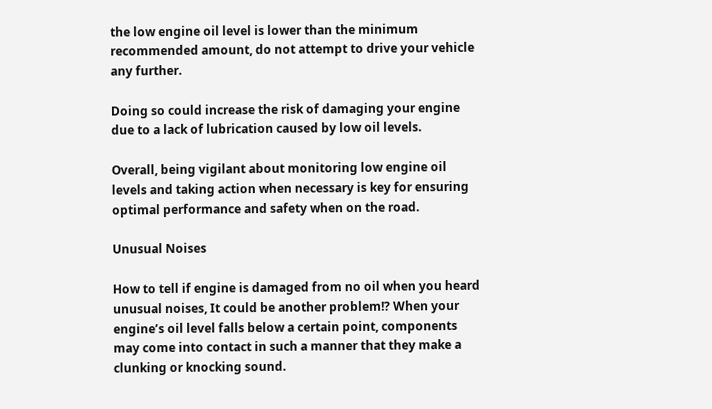the low engine oil level is lower than the minimum recommended amount, do not attempt to drive your vehicle any further.

Doing so could increase the risk of damaging your engine due to a lack of lubrication caused by low oil levels.

Overall, being vigilant about monitoring low engine oil levels and taking action when necessary is key for ensuring optimal performance and safety when on the road.

Unusual Noises

How to tell if engine is damaged from no oil when you heard unusual noises, It could be another problem!? When your engine’s oil level falls below a certain point, components may come into contact in such a manner that they make a clunking or knocking sound.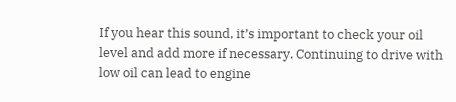If you hear this sound, it’s important to check your oil level and add more if necessary. Continuing to drive with low oil can lead to engine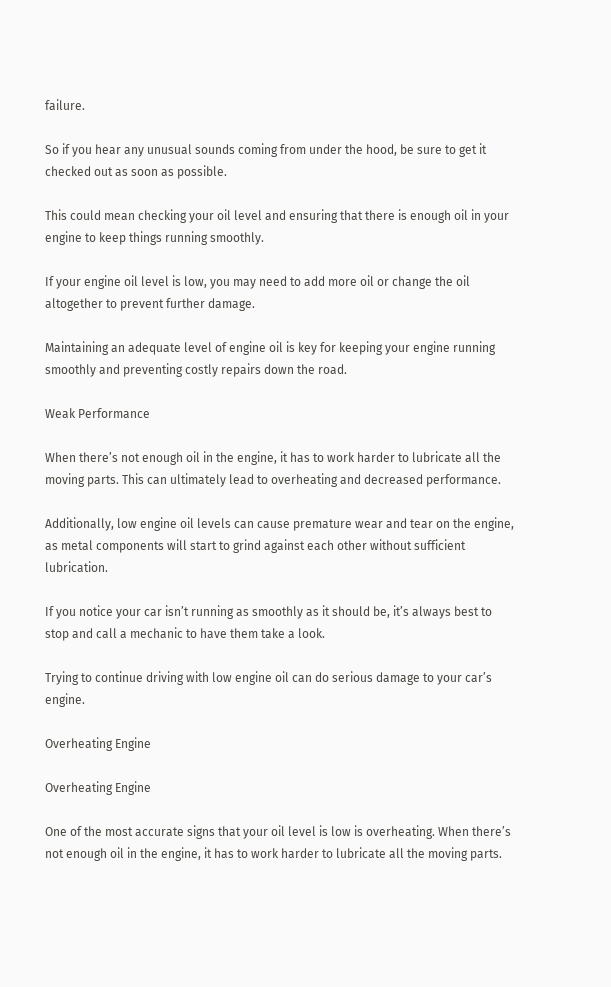failure.

So if you hear any unusual sounds coming from under the hood, be sure to get it checked out as soon as possible.

This could mean checking your oil level and ensuring that there is enough oil in your engine to keep things running smoothly.

If your engine oil level is low, you may need to add more oil or change the oil altogether to prevent further damage.

Maintaining an adequate level of engine oil is key for keeping your engine running smoothly and preventing costly repairs down the road.

Weak Performance

When there’s not enough oil in the engine, it has to work harder to lubricate all the moving parts. This can ultimately lead to overheating and decreased performance.

Additionally, low engine oil levels can cause premature wear and tear on the engine, as metal components will start to grind against each other without sufficient lubrication.

If you notice your car isn’t running as smoothly as it should be, it’s always best to stop and call a mechanic to have them take a look.

Trying to continue driving with low engine oil can do serious damage to your car’s engine.

Overheating Engine

Overheating Engine

One of the most accurate signs that your oil level is low is overheating. When there’s not enough oil in the engine, it has to work harder to lubricate all the moving parts.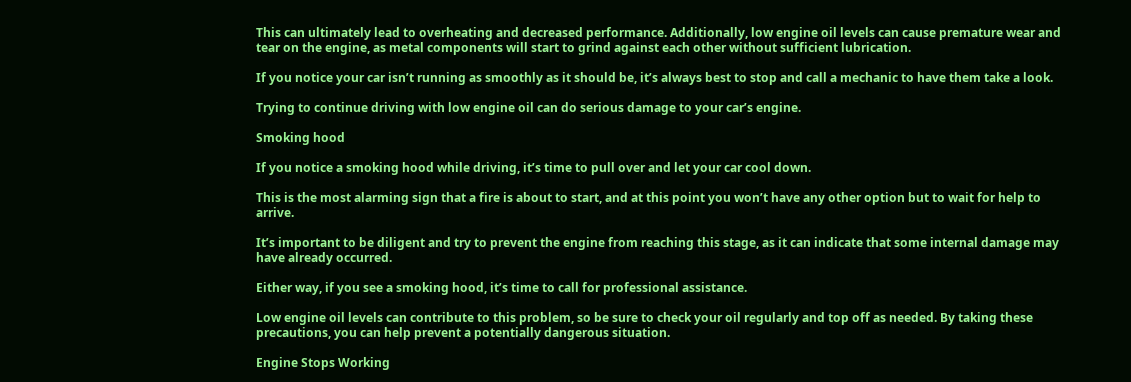This can ultimately lead to overheating and decreased performance. Additionally, low engine oil levels can cause premature wear and tear on the engine, as metal components will start to grind against each other without sufficient lubrication.

If you notice your car isn’t running as smoothly as it should be, it’s always best to stop and call a mechanic to have them take a look.

Trying to continue driving with low engine oil can do serious damage to your car’s engine.

Smoking hood

If you notice a smoking hood while driving, it’s time to pull over and let your car cool down.

This is the most alarming sign that a fire is about to start, and at this point you won’t have any other option but to wait for help to arrive.

It’s important to be diligent and try to prevent the engine from reaching this stage, as it can indicate that some internal damage may have already occurred.

Either way, if you see a smoking hood, it’s time to call for professional assistance.

Low engine oil levels can contribute to this problem, so be sure to check your oil regularly and top off as needed. By taking these precautions, you can help prevent a potentially dangerous situation.

Engine Stops Working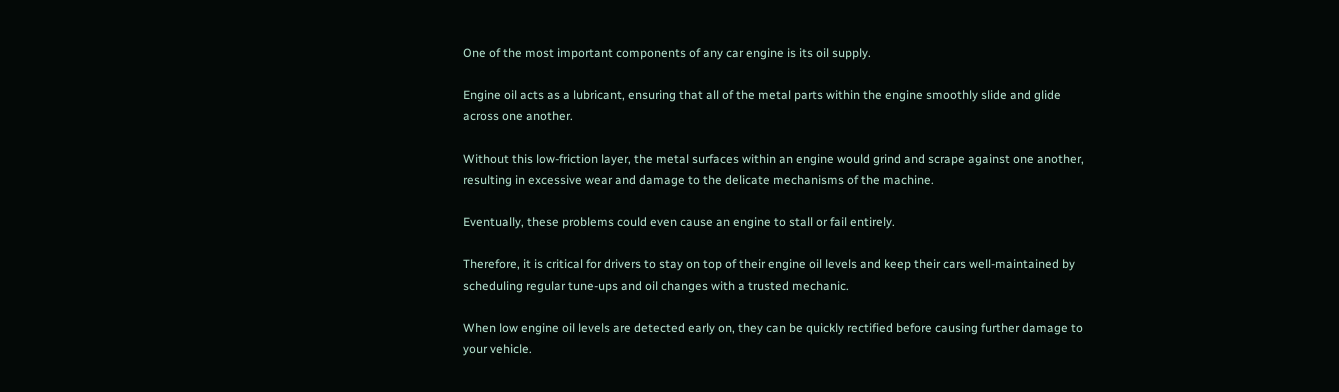One of the most important components of any car engine is its oil supply.

Engine oil acts as a lubricant, ensuring that all of the metal parts within the engine smoothly slide and glide across one another.

Without this low-friction layer, the metal surfaces within an engine would grind and scrape against one another, resulting in excessive wear and damage to the delicate mechanisms of the machine.

Eventually, these problems could even cause an engine to stall or fail entirely.

Therefore, it is critical for drivers to stay on top of their engine oil levels and keep their cars well-maintained by scheduling regular tune-ups and oil changes with a trusted mechanic.

When low engine oil levels are detected early on, they can be quickly rectified before causing further damage to your vehicle.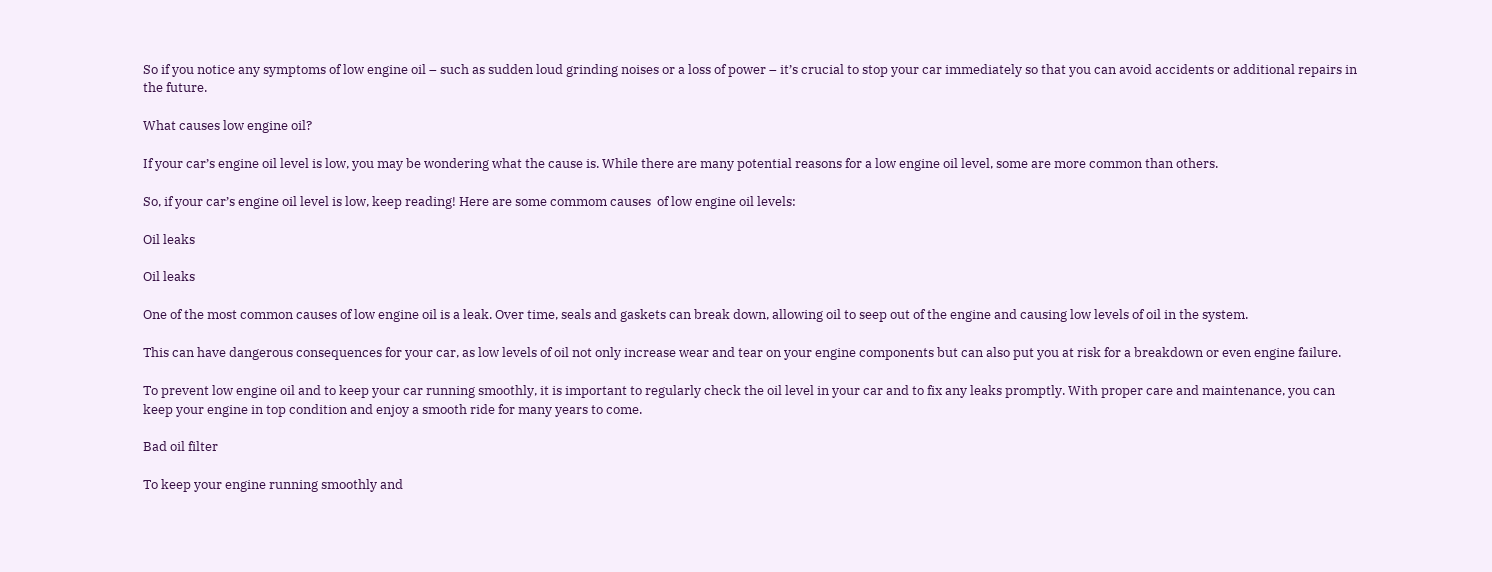So if you notice any symptoms of low engine oil – such as sudden loud grinding noises or a loss of power – it’s crucial to stop your car immediately so that you can avoid accidents or additional repairs in the future.

What causes low engine oil?

If your car’s engine oil level is low, you may be wondering what the cause is. While there are many potential reasons for a low engine oil level, some are more common than others.

So, if your car’s engine oil level is low, keep reading! Here are some commom causes  of low engine oil levels:

Oil leaks

Oil leaks

One of the most common causes of low engine oil is a leak. Over time, seals and gaskets can break down, allowing oil to seep out of the engine and causing low levels of oil in the system.

This can have dangerous consequences for your car, as low levels of oil not only increase wear and tear on your engine components but can also put you at risk for a breakdown or even engine failure.

To prevent low engine oil and to keep your car running smoothly, it is important to regularly check the oil level in your car and to fix any leaks promptly. With proper care and maintenance, you can keep your engine in top condition and enjoy a smooth ride for many years to come.

Bad oil filter

To keep your engine running smoothly and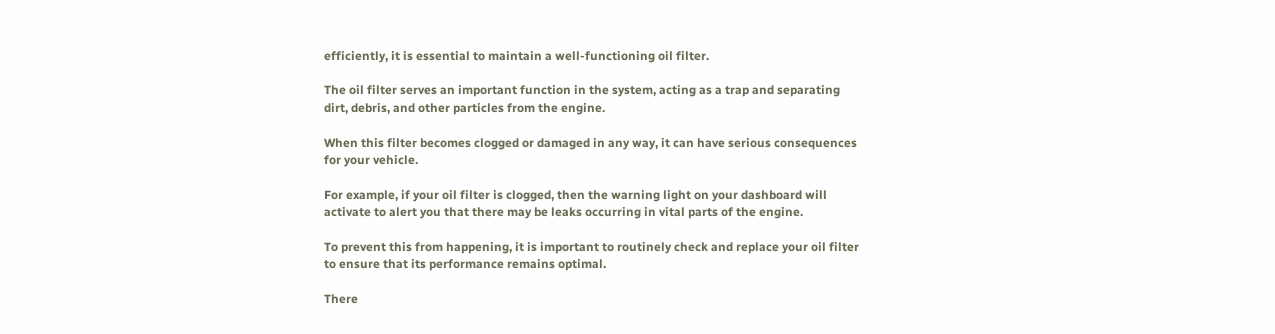efficiently, it is essential to maintain a well-functioning oil filter.

The oil filter serves an important function in the system, acting as a trap and separating dirt, debris, and other particles from the engine.

When this filter becomes clogged or damaged in any way, it can have serious consequences for your vehicle.

For example, if your oil filter is clogged, then the warning light on your dashboard will activate to alert you that there may be leaks occurring in vital parts of the engine.

To prevent this from happening, it is important to routinely check and replace your oil filter to ensure that its performance remains optimal.

There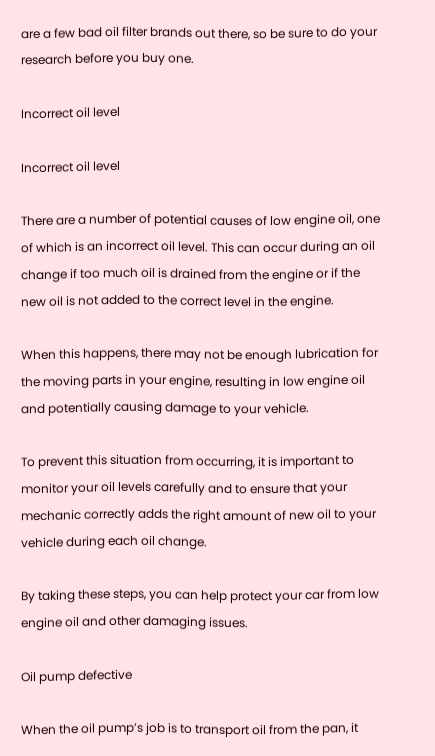are a few bad oil filter brands out there, so be sure to do your research before you buy one.

Incorrect oil level

Incorrect oil level

There are a number of potential causes of low engine oil, one of which is an incorrect oil level. This can occur during an oil change if too much oil is drained from the engine or if the new oil is not added to the correct level in the engine.

When this happens, there may not be enough lubrication for the moving parts in your engine, resulting in low engine oil and potentially causing damage to your vehicle.

To prevent this situation from occurring, it is important to monitor your oil levels carefully and to ensure that your mechanic correctly adds the right amount of new oil to your vehicle during each oil change.

By taking these steps, you can help protect your car from low engine oil and other damaging issues.

Oil pump defective

When the oil pump’s job is to transport oil from the pan, it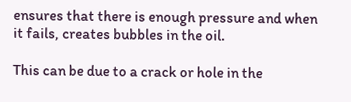ensures that there is enough pressure and when it fails, creates bubbles in the oil.

This can be due to a crack or hole in the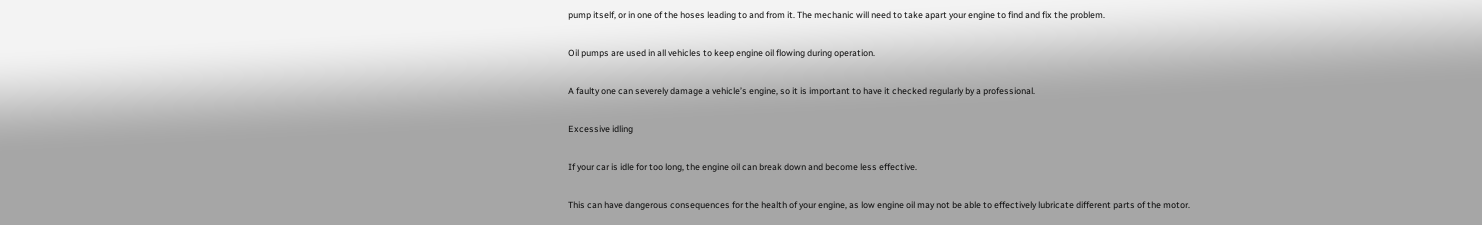pump itself, or in one of the hoses leading to and from it. The mechanic will need to take apart your engine to find and fix the problem.

Oil pumps are used in all vehicles to keep engine oil flowing during operation.

A faulty one can severely damage a vehicle’s engine, so it is important to have it checked regularly by a professional.

Excessive idling

If your car is idle for too long, the engine oil can break down and become less effective.

This can have dangerous consequences for the health of your engine, as low engine oil may not be able to effectively lubricate different parts of the motor.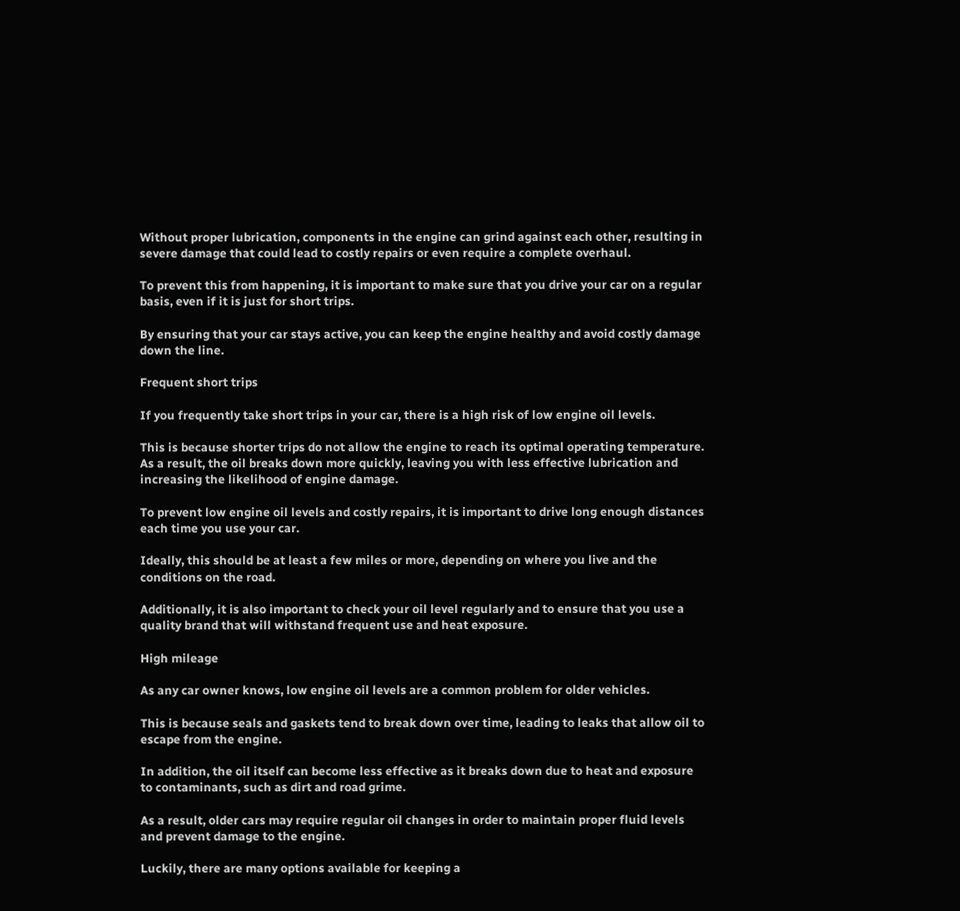Without proper lubrication, components in the engine can grind against each other, resulting in severe damage that could lead to costly repairs or even require a complete overhaul.

To prevent this from happening, it is important to make sure that you drive your car on a regular basis, even if it is just for short trips.

By ensuring that your car stays active, you can keep the engine healthy and avoid costly damage down the line.

Frequent short trips

If you frequently take short trips in your car, there is a high risk of low engine oil levels.

This is because shorter trips do not allow the engine to reach its optimal operating temperature. As a result, the oil breaks down more quickly, leaving you with less effective lubrication and increasing the likelihood of engine damage.

To prevent low engine oil levels and costly repairs, it is important to drive long enough distances each time you use your car.

Ideally, this should be at least a few miles or more, depending on where you live and the conditions on the road.

Additionally, it is also important to check your oil level regularly and to ensure that you use a quality brand that will withstand frequent use and heat exposure.

High mileage

As any car owner knows, low engine oil levels are a common problem for older vehicles.

This is because seals and gaskets tend to break down over time, leading to leaks that allow oil to escape from the engine.

In addition, the oil itself can become less effective as it breaks down due to heat and exposure to contaminants, such as dirt and road grime.

As a result, older cars may require regular oil changes in order to maintain proper fluid levels and prevent damage to the engine.

Luckily, there are many options available for keeping a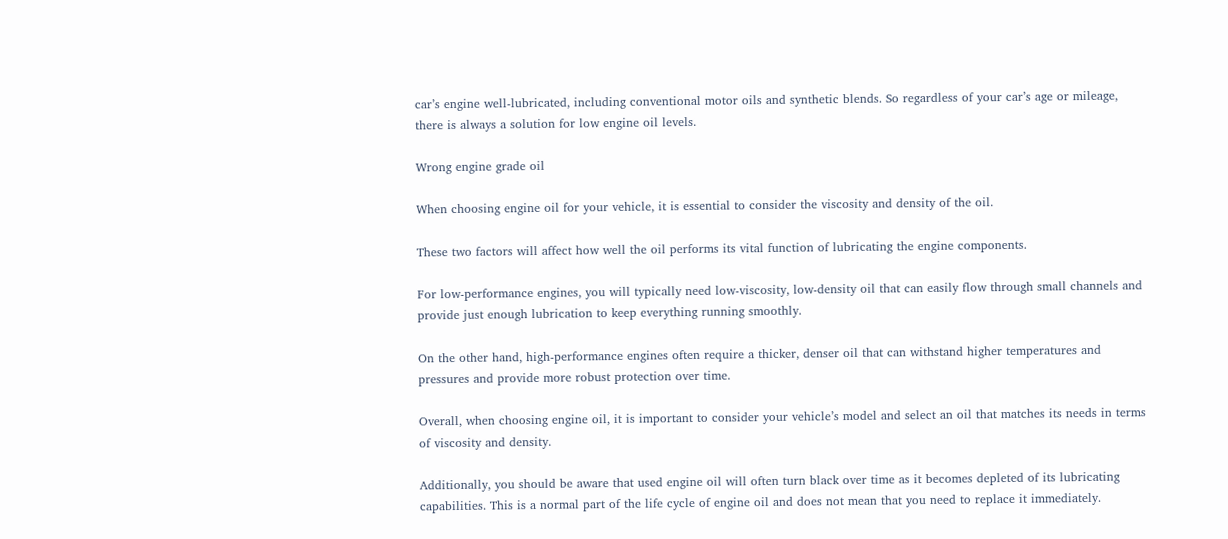car’s engine well-lubricated, including conventional motor oils and synthetic blends. So regardless of your car’s age or mileage, there is always a solution for low engine oil levels.

Wrong engine grade oil

When choosing engine oil for your vehicle, it is essential to consider the viscosity and density of the oil.

These two factors will affect how well the oil performs its vital function of lubricating the engine components.

For low-performance engines, you will typically need low-viscosity, low-density oil that can easily flow through small channels and provide just enough lubrication to keep everything running smoothly.

On the other hand, high-performance engines often require a thicker, denser oil that can withstand higher temperatures and pressures and provide more robust protection over time.

Overall, when choosing engine oil, it is important to consider your vehicle’s model and select an oil that matches its needs in terms of viscosity and density.

Additionally, you should be aware that used engine oil will often turn black over time as it becomes depleted of its lubricating capabilities. This is a normal part of the life cycle of engine oil and does not mean that you need to replace it immediately.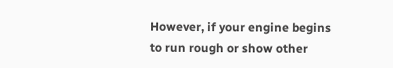However, if your engine begins to run rough or show other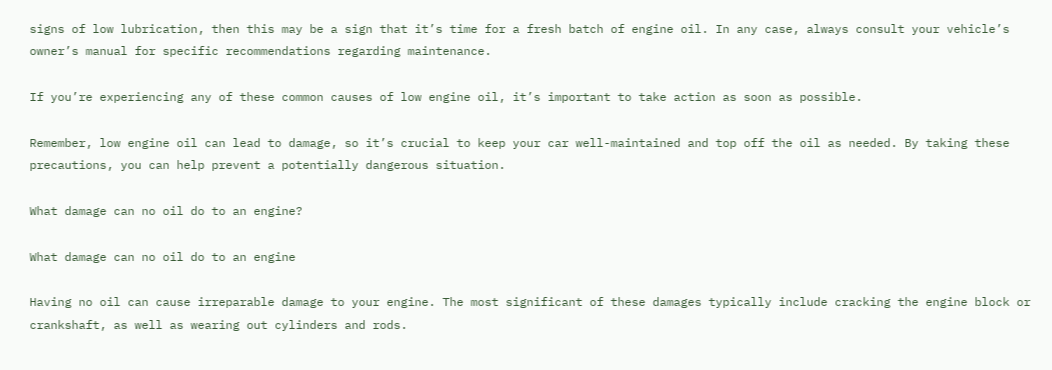signs of low lubrication, then this may be a sign that it’s time for a fresh batch of engine oil. In any case, always consult your vehicle’s owner’s manual for specific recommendations regarding maintenance.

If you’re experiencing any of these common causes of low engine oil, it’s important to take action as soon as possible.

Remember, low engine oil can lead to damage, so it’s crucial to keep your car well-maintained and top off the oil as needed. By taking these precautions, you can help prevent a potentially dangerous situation.

What damage can no oil do to an engine?

What damage can no oil do to an engine

Having no oil can cause irreparable damage to your engine. The most significant of these damages typically include cracking the engine block or crankshaft, as well as wearing out cylinders and rods.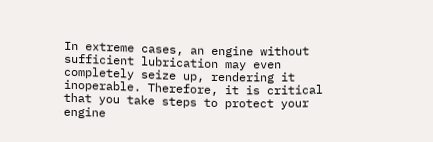In extreme cases, an engine without sufficient lubrication may even completely seize up, rendering it inoperable. Therefore, it is critical that you take steps to protect your engine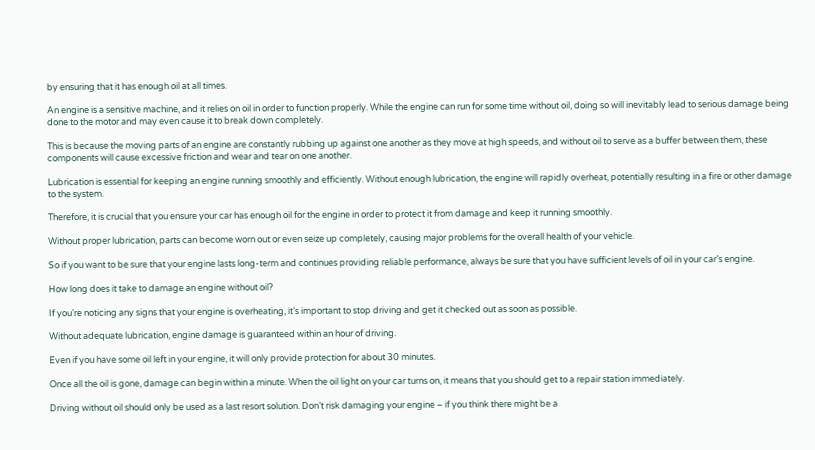by ensuring that it has enough oil at all times.

An engine is a sensitive machine, and it relies on oil in order to function properly. While the engine can run for some time without oil, doing so will inevitably lead to serious damage being done to the motor and may even cause it to break down completely.

This is because the moving parts of an engine are constantly rubbing up against one another as they move at high speeds, and without oil to serve as a buffer between them, these components will cause excessive friction and wear and tear on one another.

Lubrication is essential for keeping an engine running smoothly and efficiently. Without enough lubrication, the engine will rapidly overheat, potentially resulting in a fire or other damage to the system.

Therefore, it is crucial that you ensure your car has enough oil for the engine in order to protect it from damage and keep it running smoothly.

Without proper lubrication, parts can become worn out or even seize up completely, causing major problems for the overall health of your vehicle.

So if you want to be sure that your engine lasts long-term and continues providing reliable performance, always be sure that you have sufficient levels of oil in your car’s engine.

How long does it take to damage an engine without oil?

If you’re noticing any signs that your engine is overheating, it’s important to stop driving and get it checked out as soon as possible.

Without adequate lubrication, engine damage is guaranteed within an hour of driving.

Even if you have some oil left in your engine, it will only provide protection for about 30 minutes.

Once all the oil is gone, damage can begin within a minute. When the oil light on your car turns on, it means that you should get to a repair station immediately.

Driving without oil should only be used as a last resort solution. Don’t risk damaging your engine – if you think there might be a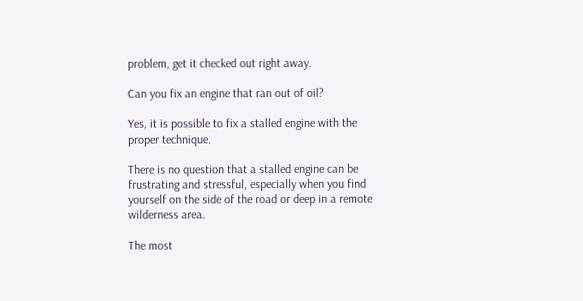problem, get it checked out right away.

Can you fix an engine that ran out of oil?

Yes, it is possible to fix a stalled engine with the proper technique.

There is no question that a stalled engine can be frustrating and stressful, especially when you find yourself on the side of the road or deep in a remote wilderness area.

The most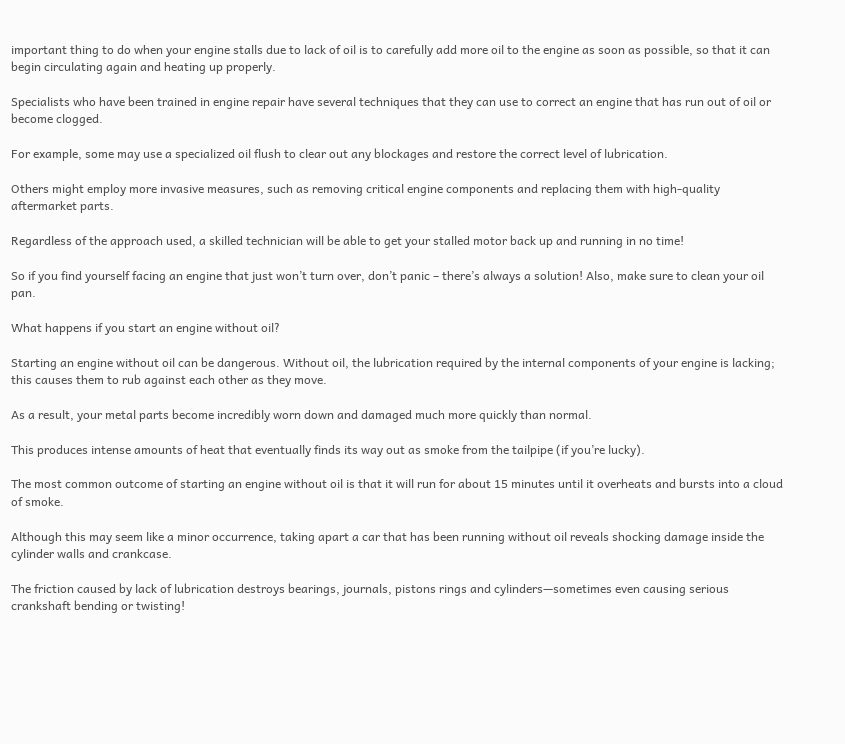important thing to do when your engine stalls due to lack of oil is to carefully add more oil to the engine as soon as possible, so that it can begin circulating again and heating up properly.

Specialists who have been trained in engine repair have several techniques that they can use to correct an engine that has run out of oil or become clogged.

For example, some may use a specialized oil flush to clear out any blockages and restore the correct level of lubrication.

Others might employ more invasive measures, such as removing critical engine components and replacing them with high-quality aftermarket parts.

Regardless of the approach used, a skilled technician will be able to get your stalled motor back up and running in no time!

So if you find yourself facing an engine that just won’t turn over, don’t panic – there’s always a solution! Also, make sure to clean your oil pan.

What happens if you start an engine without oil?

Starting an engine without oil can be dangerous. Without oil, the lubrication required by the internal components of your engine is lacking; this causes them to rub against each other as they move.

As a result, your metal parts become incredibly worn down and damaged much more quickly than normal.

This produces intense amounts of heat that eventually finds its way out as smoke from the tailpipe (if you’re lucky).

The most common outcome of starting an engine without oil is that it will run for about 15 minutes until it overheats and bursts into a cloud of smoke.

Although this may seem like a minor occurrence, taking apart a car that has been running without oil reveals shocking damage inside the cylinder walls and crankcase.

The friction caused by lack of lubrication destroys bearings, journals, pistons rings and cylinders—sometimes even causing serious crankshaft bending or twisting!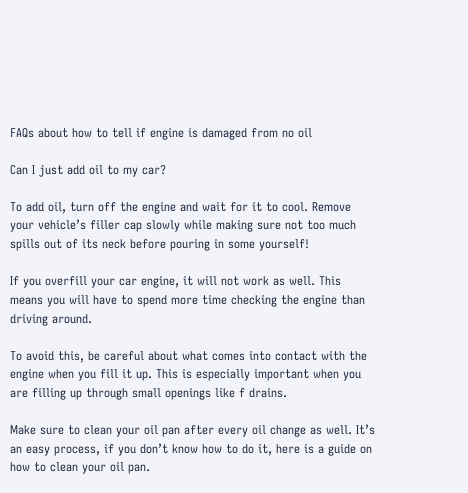FAQs about how to tell if engine is damaged from no oil

Can I just add oil to my car?

To add oil, turn off the engine and wait for it to cool. Remove your vehicle’s filler cap slowly while making sure not too much spills out of its neck before pouring in some yourself!

If you overfill your car engine, it will not work as well. This means you will have to spend more time checking the engine than driving around.

To avoid this, be careful about what comes into contact with the engine when you fill it up. This is especially important when you are filling up through small openings like f drains.

Make sure to clean your oil pan after every oil change as well. It’s an easy process, if you don’t know how to do it, here is a guide on how to clean your oil pan.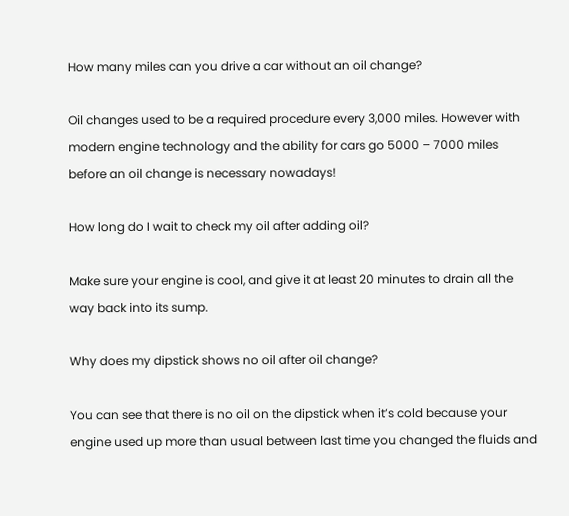How many miles can you drive a car without an oil change?

Oil changes used to be a required procedure every 3,000 miles. However with modern engine technology and the ability for cars go 5000 – 7000 miles before an oil change is necessary nowadays!

How long do I wait to check my oil after adding oil?

Make sure your engine is cool, and give it at least 20 minutes to drain all the way back into its sump.

Why does my dipstick shows no oil after oil change?

You can see that there is no oil on the dipstick when it’s cold because your engine used up more than usual between last time you changed the fluids and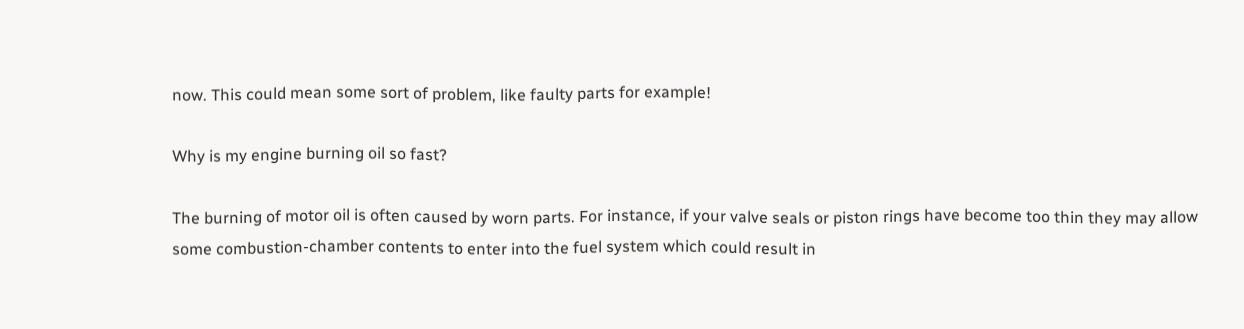now. This could mean some sort of problem, like faulty parts for example!

Why is my engine burning oil so fast?

The burning of motor oil is often caused by worn parts. For instance, if your valve seals or piston rings have become too thin they may allow some combustion-chamber contents to enter into the fuel system which could result in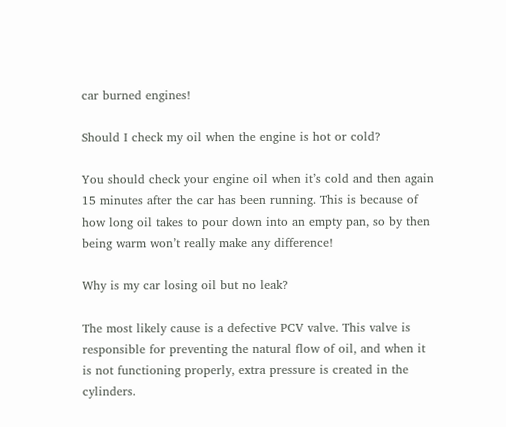car burned engines!

Should I check my oil when the engine is hot or cold?

You should check your engine oil when it’s cold and then again 15 minutes after the car has been running. This is because of how long oil takes to pour down into an empty pan, so by then being warm won’t really make any difference!

Why is my car losing oil but no leak?

The most likely cause is a defective PCV valve. This valve is responsible for preventing the natural flow of oil, and when it is not functioning properly, extra pressure is created in the cylinders.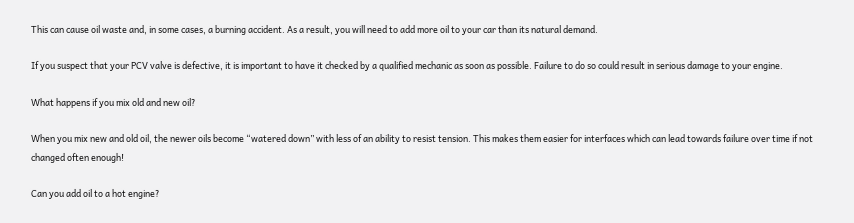This can cause oil waste and, in some cases, a burning accident. As a result, you will need to add more oil to your car than its natural demand.

If you suspect that your PCV valve is defective, it is important to have it checked by a qualified mechanic as soon as possible. Failure to do so could result in serious damage to your engine.

What happens if you mix old and new oil?

When you mix new and old oil, the newer oils become “watered down” with less of an ability to resist tension. This makes them easier for interfaces which can lead towards failure over time if not changed often enough!

Can you add oil to a hot engine?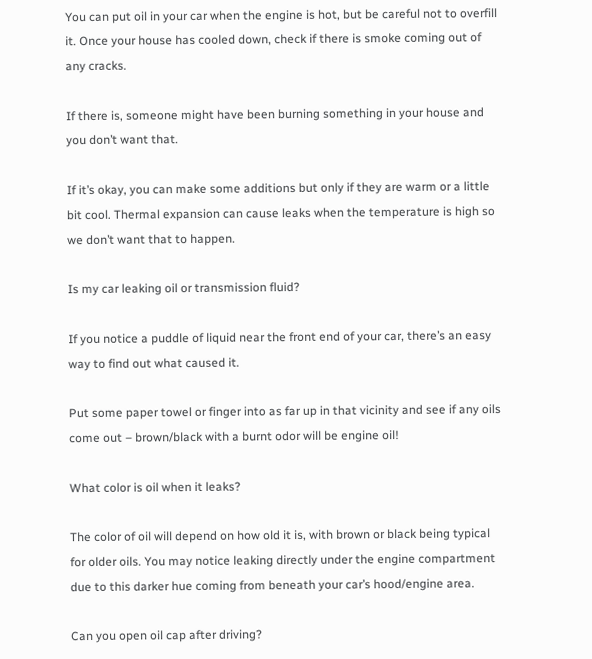You can put oil in your car when the engine is hot, but be careful not to overfill it. Once your house has cooled down, check if there is smoke coming out of any cracks.

If there is, someone might have been burning something in your house and you don’t want that.

If it’s okay, you can make some additions but only if they are warm or a little bit cool. Thermal expansion can cause leaks when the temperature is high so we don’t want that to happen.

Is my car leaking oil or transmission fluid?

If you notice a puddle of liquid near the front end of your car, there’s an easy way to find out what caused it.

Put some paper towel or finger into as far up in that vicinity and see if any oils come out – brown/black with a burnt odor will be engine oil!

What color is oil when it leaks?

The color of oil will depend on how old it is, with brown or black being typical for older oils. You may notice leaking directly under the engine compartment due to this darker hue coming from beneath your car’s hood/engine area.

Can you open oil cap after driving?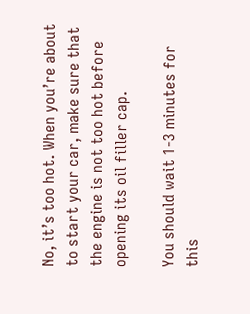No, it’s too hot. When you’re about to start your car, make sure that the engine is not too hot before opening its oil filler cap.

You should wait 1-3 minutes for this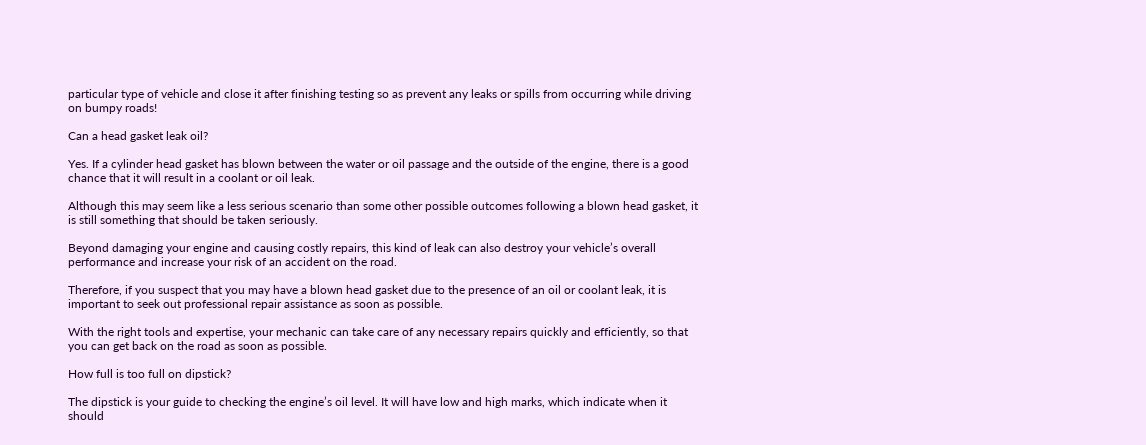particular type of vehicle and close it after finishing testing so as prevent any leaks or spills from occurring while driving on bumpy roads!

Can a head gasket leak oil?

Yes. If a cylinder head gasket has blown between the water or oil passage and the outside of the engine, there is a good chance that it will result in a coolant or oil leak.

Although this may seem like a less serious scenario than some other possible outcomes following a blown head gasket, it is still something that should be taken seriously.

Beyond damaging your engine and causing costly repairs, this kind of leak can also destroy your vehicle’s overall performance and increase your risk of an accident on the road.

Therefore, if you suspect that you may have a blown head gasket due to the presence of an oil or coolant leak, it is important to seek out professional repair assistance as soon as possible.

With the right tools and expertise, your mechanic can take care of any necessary repairs quickly and efficiently, so that you can get back on the road as soon as possible.

How full is too full on dipstick?

The dipstick is your guide to checking the engine’s oil level. It will have low and high marks, which indicate when it should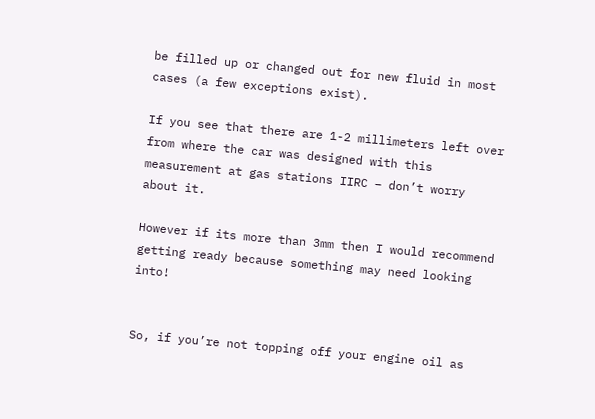be filled up or changed out for new fluid in most cases (a few exceptions exist).

If you see that there are 1-2 millimeters left over from where the car was designed with this measurement at gas stations IIRC – don’t worry about it.

However if its more than 3mm then I would recommend getting ready because something may need looking into!


So, if you’re not topping off your engine oil as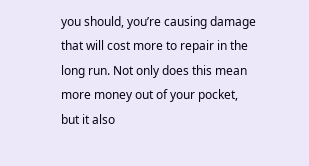you should, you’re causing damage that will cost more to repair in the long run. Not only does this mean more money out of your pocket, but it also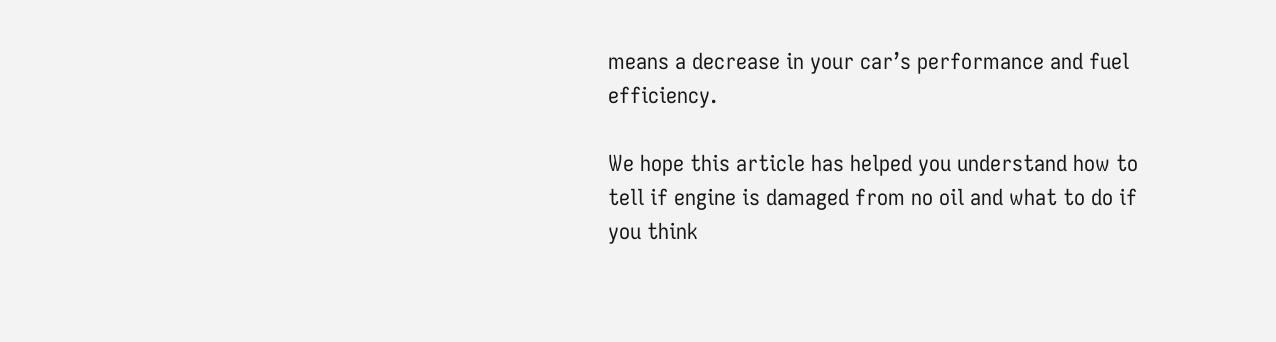means a decrease in your car’s performance and fuel efficiency.

We hope this article has helped you understand how to tell if engine is damaged from no oil and what to do if you think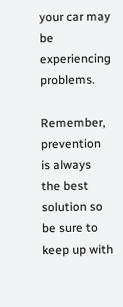your car may be experiencing problems.

Remember, prevention is always the best solution so be sure to keep up with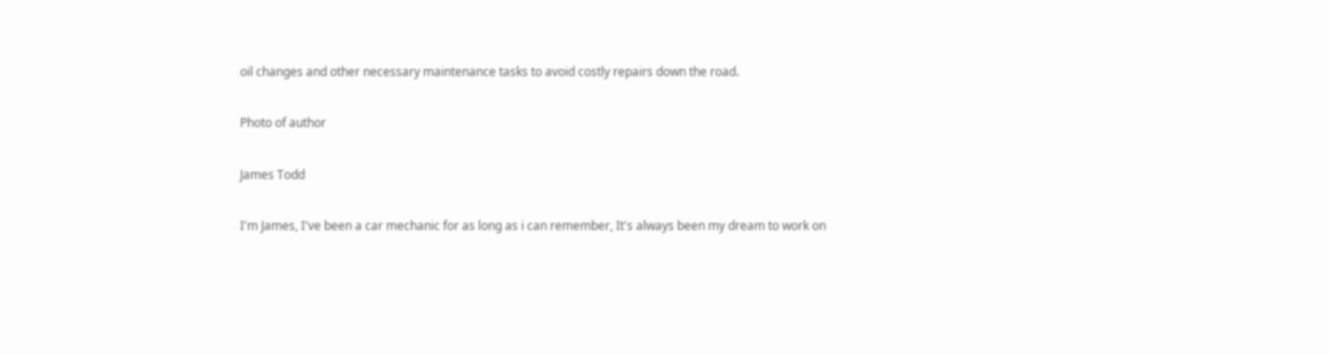oil changes and other necessary maintenance tasks to avoid costly repairs down the road.

Photo of author

James Todd

I'm James, I've been a car mechanic for as long as i can remember, It's always been my dream to work on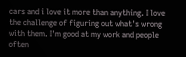cars and i love it more than anything. I love the challenge of figuring out what's wrong with them. I'm good at my work and people often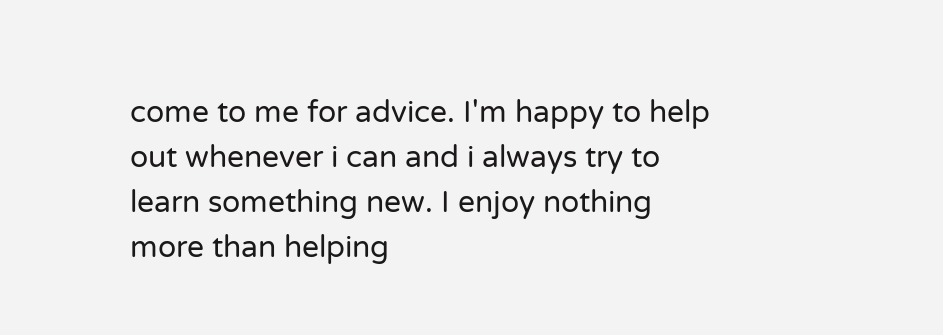come to me for advice. I'm happy to help out whenever i can and i always try to learn something new. I enjoy nothing more than helping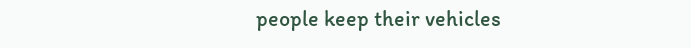people keep their vehicles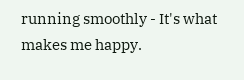running smoothly - It's what makes me happy.